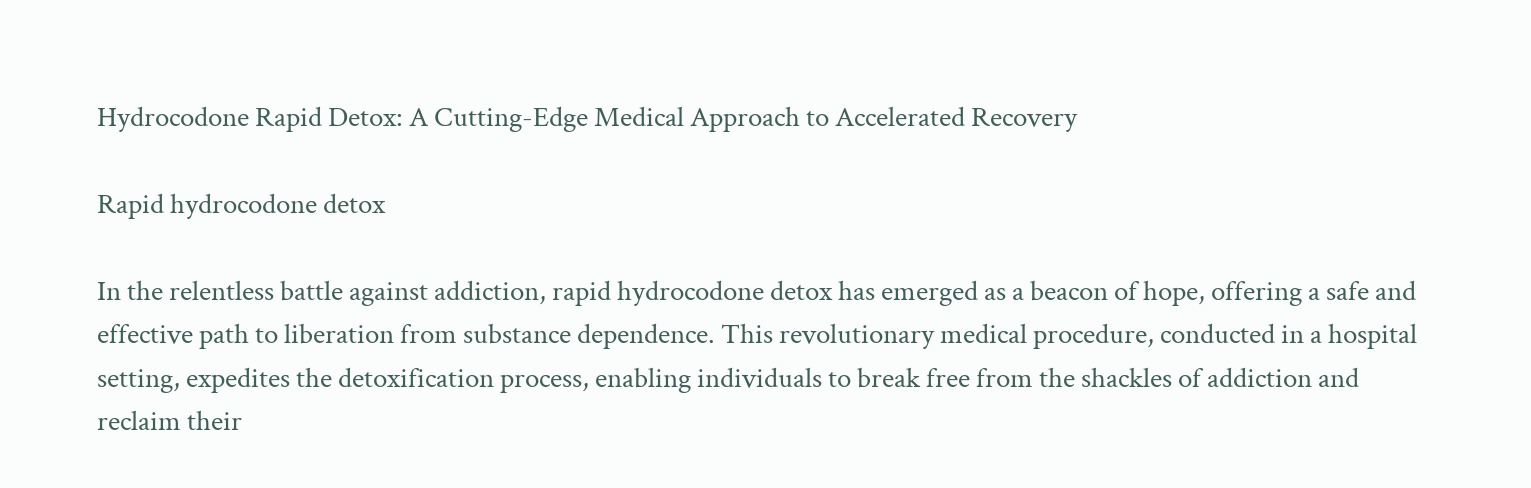Hydrocodone Rapid Detox: A Cutting-Edge Medical Approach to Accelerated Recovery

Rapid hydrocodone detox

In the relentless battle against addiction, rapid hydrocodone detox has emerged as a beacon of hope, offering a safe and effective path to liberation from substance dependence. This revolutionary medical procedure, conducted in a hospital setting, expedites the detoxification process, enabling individuals to break free from the shackles of addiction and reclaim their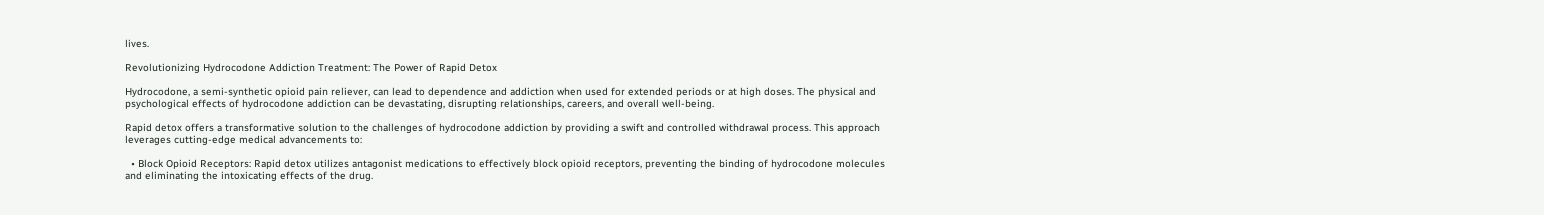lives.

Revolutionizing Hydrocodone Addiction Treatment: The Power of Rapid Detox

Hydrocodone, a semi-synthetic opioid pain reliever, can lead to dependence and addiction when used for extended periods or at high doses. The physical and psychological effects of hydrocodone addiction can be devastating, disrupting relationships, careers, and overall well-being.

Rapid detox offers a transformative solution to the challenges of hydrocodone addiction by providing a swift and controlled withdrawal process. This approach leverages cutting-edge medical advancements to:

  • Block Opioid Receptors: Rapid detox utilizes antagonist medications to effectively block opioid receptors, preventing the binding of hydrocodone molecules and eliminating the intoxicating effects of the drug.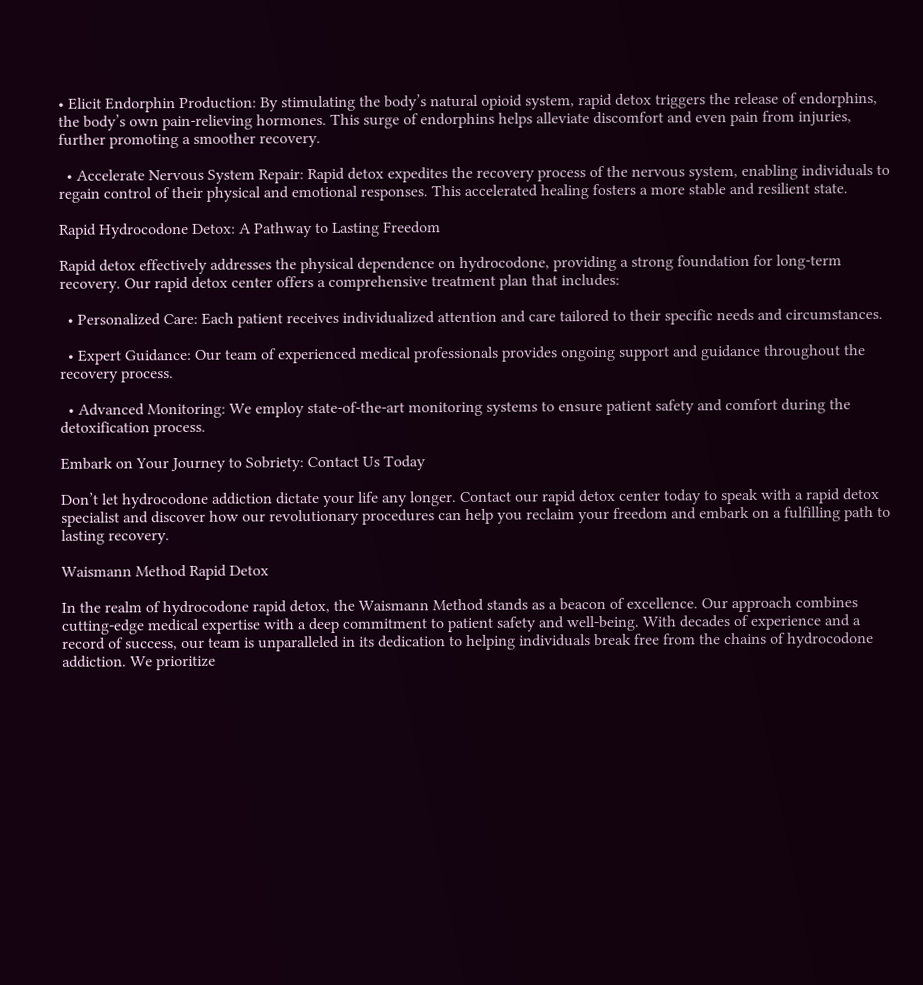• Elicit Endorphin Production: By stimulating the body’s natural opioid system, rapid detox triggers the release of endorphins, the body’s own pain-relieving hormones. This surge of endorphins helps alleviate discomfort and even pain from injuries, further promoting a smoother recovery.

  • Accelerate Nervous System Repair: Rapid detox expedites the recovery process of the nervous system, enabling individuals to regain control of their physical and emotional responses. This accelerated healing fosters a more stable and resilient state.

Rapid Hydrocodone Detox: A Pathway to Lasting Freedom

Rapid detox effectively addresses the physical dependence on hydrocodone, providing a strong foundation for long-term recovery. Our rapid detox center offers a comprehensive treatment plan that includes:

  • Personalized Care: Each patient receives individualized attention and care tailored to their specific needs and circumstances.

  • Expert Guidance: Our team of experienced medical professionals provides ongoing support and guidance throughout the recovery process.

  • Advanced Monitoring: We employ state-of-the-art monitoring systems to ensure patient safety and comfort during the detoxification process.

Embark on Your Journey to Sobriety: Contact Us Today

Don’t let hydrocodone addiction dictate your life any longer. Contact our rapid detox center today to speak with a rapid detox specialist and discover how our revolutionary procedures can help you reclaim your freedom and embark on a fulfilling path to lasting recovery.

Waismann Method Rapid Detox

In the realm of hydrocodone rapid detox, the Waismann Method stands as a beacon of excellence. Our approach combines cutting-edge medical expertise with a deep commitment to patient safety and well-being. With decades of experience and a record of success, our team is unparalleled in its dedication to helping individuals break free from the chains of hydrocodone addiction. We prioritize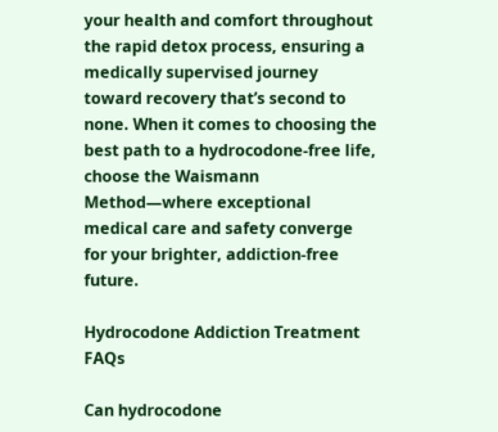your health and comfort throughout the rapid detox process, ensuring a medically supervised journey toward recovery that’s second to none. When it comes to choosing the best path to a hydrocodone-free life, choose the Waismann Method—where exceptional medical care and safety converge for your brighter, addiction-free future.

Hydrocodone Addiction Treatment FAQs

Can hydrocodone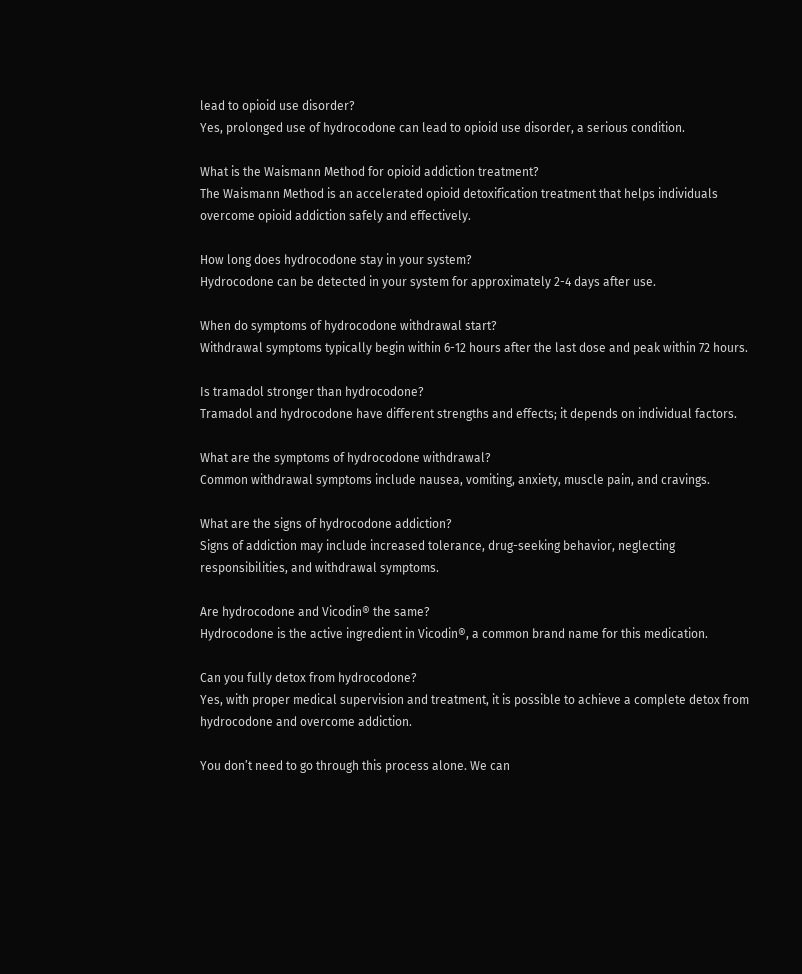lead to opioid use disorder?
Yes, prolonged use of hydrocodone can lead to opioid use disorder, a serious condition.

What is the Waismann Method for opioid addiction treatment?
The Waismann Method is an accelerated opioid detoxification treatment that helps individuals overcome opioid addiction safely and effectively.

How long does hydrocodone stay in your system?
Hydrocodone can be detected in your system for approximately 2-4 days after use.

When do symptoms of hydrocodone withdrawal start?
Withdrawal symptoms typically begin within 6-12 hours after the last dose and peak within 72 hours.

Is tramadol stronger than hydrocodone?
Tramadol and hydrocodone have different strengths and effects; it depends on individual factors.

What are the symptoms of hydrocodone withdrawal?
Common withdrawal symptoms include nausea, vomiting, anxiety, muscle pain, and cravings.

What are the signs of hydrocodone addiction?
Signs of addiction may include increased tolerance, drug-seeking behavior, neglecting responsibilities, and withdrawal symptoms.

Are hydrocodone and Vicodin® the same?
Hydrocodone is the active ingredient in Vicodin®, a common brand name for this medication.

Can you fully detox from hydrocodone?
Yes, with proper medical supervision and treatment, it is possible to achieve a complete detox from hydrocodone and overcome addiction.

You don’t need to go through this process alone. We can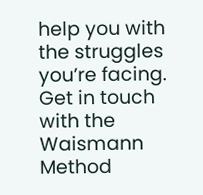help you with the struggles you’re facing. Get in touch with the Waismann Method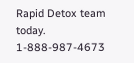Rapid Detox team today. 1-888-987-4673